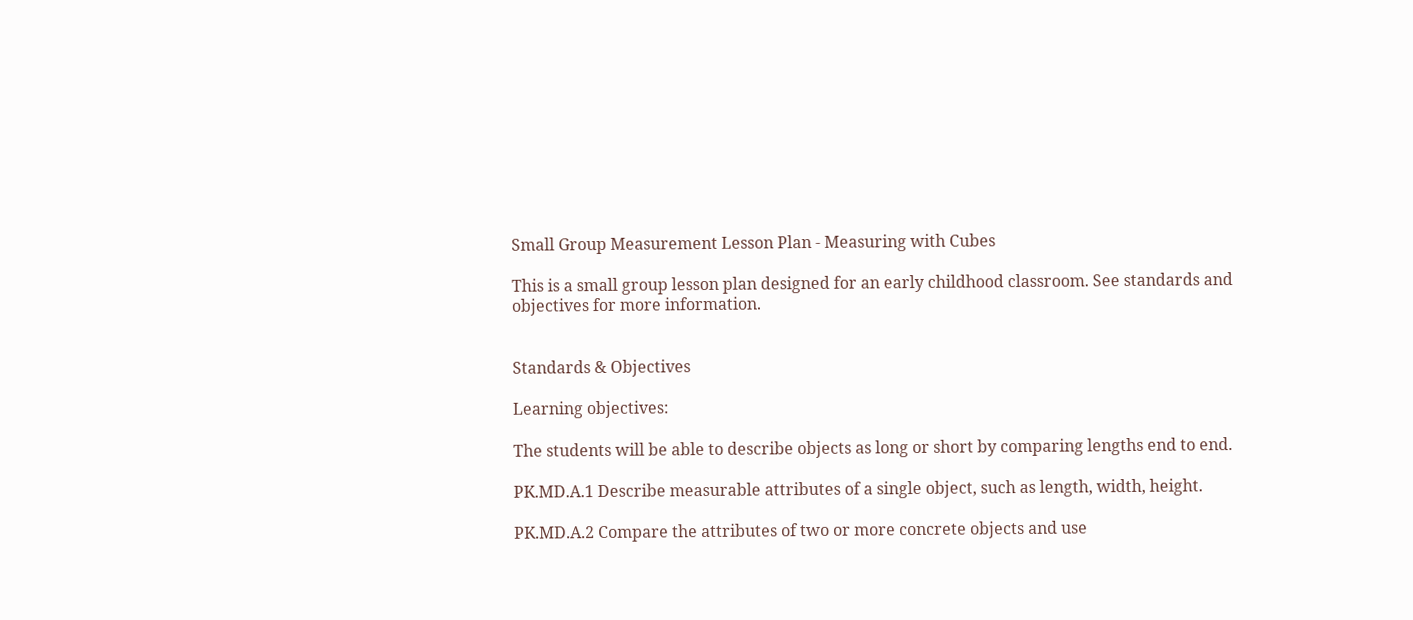Small Group Measurement Lesson Plan - Measuring with Cubes

This is a small group lesson plan designed for an early childhood classroom. See standards and objectives for more information.


Standards & Objectives

Learning objectives:

The students will be able to describe objects as long or short by comparing lengths end to end.

PK.MD.A.1 Describe measurable attributes of a single object, such as length, width, height.

PK.MD.A.2 Compare the attributes of two or more concrete objects and use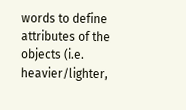words to define attributes of the objects (i.e. heavier/lighter,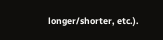longer/shorter, etc.).